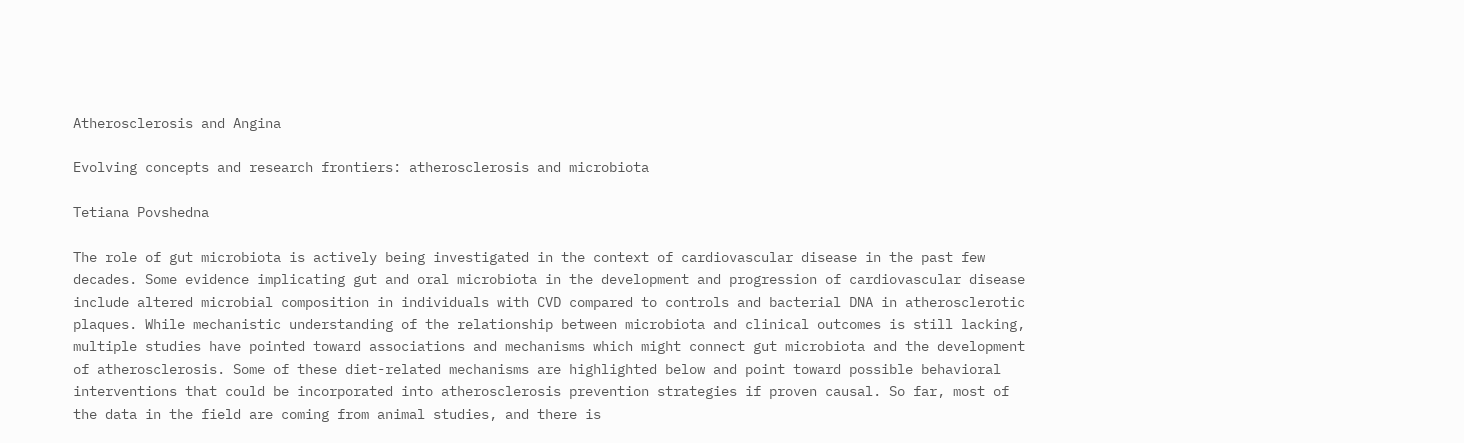Atherosclerosis and Angina

Evolving concepts and research frontiers: atherosclerosis and microbiota

Tetiana Povshedna

The role of gut microbiota is actively being investigated in the context of cardiovascular disease in the past few decades. Some evidence implicating gut and oral microbiota in the development and progression of cardiovascular disease include altered microbial composition in individuals with CVD compared to controls and bacterial DNA in atherosclerotic plaques. While mechanistic understanding of the relationship between microbiota and clinical outcomes is still lacking, multiple studies have pointed toward associations and mechanisms which might connect gut microbiota and the development of atherosclerosis. Some of these diet-related mechanisms are highlighted below and point toward possible behavioral interventions that could be incorporated into atherosclerosis prevention strategies if proven causal. So far, most of the data in the field are coming from animal studies, and there is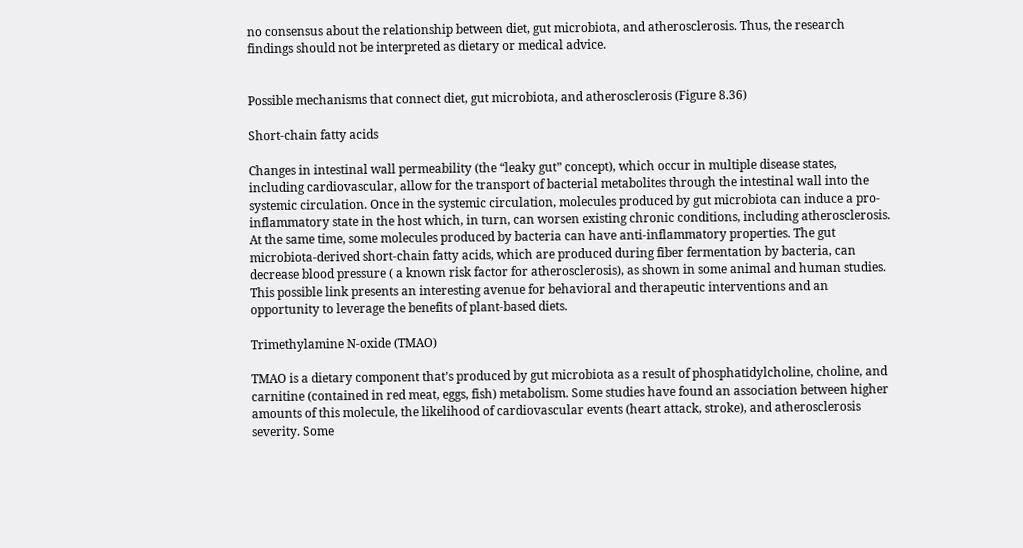no consensus about the relationship between diet, gut microbiota, and atherosclerosis. Thus, the research findings should not be interpreted as dietary or medical advice.


Possible mechanisms that connect diet, gut microbiota, and atherosclerosis (Figure 8.36)

Short-chain fatty acids

Changes in intestinal wall permeability (the “leaky gut” concept), which occur in multiple disease states, including cardiovascular, allow for the transport of bacterial metabolites through the intestinal wall into the systemic circulation. Once in the systemic circulation, molecules produced by gut microbiota can induce a pro-inflammatory state in the host which, in turn, can worsen existing chronic conditions, including atherosclerosis. At the same time, some molecules produced by bacteria can have anti-inflammatory properties. The gut microbiota-derived short-chain fatty acids, which are produced during fiber fermentation by bacteria, can decrease blood pressure ( a known risk factor for atherosclerosis), as shown in some animal and human studies. This possible link presents an interesting avenue for behavioral and therapeutic interventions and an opportunity to leverage the benefits of plant-based diets.

Trimethylamine N-oxide (TMAO)

TMAO is a dietary component that’s produced by gut microbiota as a result of phosphatidylcholine, choline, and carnitine (contained in red meat, eggs, fish) metabolism. Some studies have found an association between higher amounts of this molecule, the likelihood of cardiovascular events (heart attack, stroke), and atherosclerosis severity. Some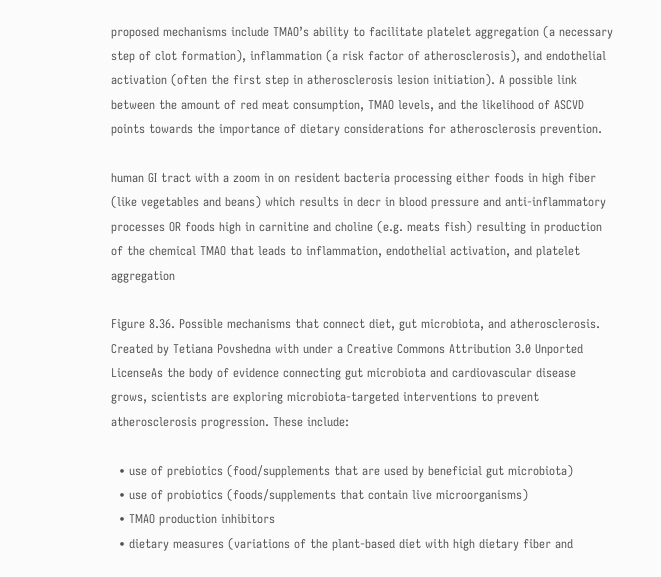proposed mechanisms include TMAO’s ability to facilitate platelet aggregation (a necessary step of clot formation), inflammation (a risk factor of atherosclerosis), and endothelial activation (often the first step in atherosclerosis lesion initiation). A possible link between the amount of red meat consumption, TMAO levels, and the likelihood of ASCVD points towards the importance of dietary considerations for atherosclerosis prevention.

human GI tract with a zoom in on resident bacteria processing either foods in high fiber (like vegetables and beans) which results in decr in blood pressure and anti-inflammatory processes OR foods high in carnitine and choline (e.g. meats fish) resulting in production of the chemical TMAO that leads to inflammation, endothelial activation, and platelet aggregation

Figure 8.36. Possible mechanisms that connect diet, gut microbiota, and atherosclerosis. Created by Tetiana Povshedna with under a Creative Commons Attribution 3.0 Unported LicenseAs the body of evidence connecting gut microbiota and cardiovascular disease grows, scientists are exploring microbiota-targeted interventions to prevent atherosclerosis progression. These include:

  • use of prebiotics (food/supplements that are used by beneficial gut microbiota)
  • use of probiotics (foods/supplements that contain live microorganisms)
  • TMAO production inhibitors
  • dietary measures (variations of the plant-based diet with high dietary fiber and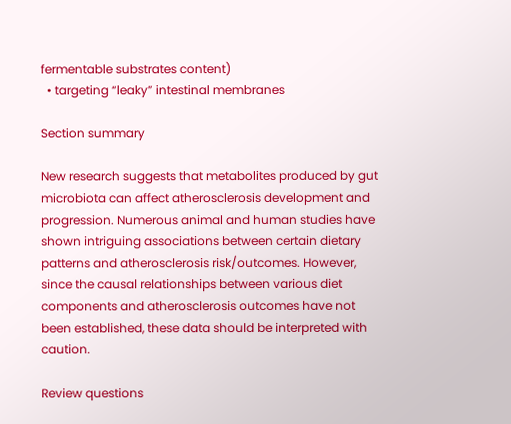fermentable substrates content)
  • targeting “leaky” intestinal membranes

Section summary

New research suggests that metabolites produced by gut microbiota can affect atherosclerosis development and progression. Numerous animal and human studies have shown intriguing associations between certain dietary patterns and atherosclerosis risk/outcomes. However, since the causal relationships between various diet components and atherosclerosis outcomes have not been established, these data should be interpreted with caution.

Review questions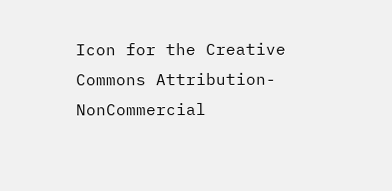Icon for the Creative Commons Attribution-NonCommercial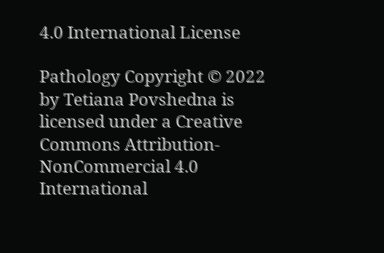4.0 International License

Pathology Copyright © 2022 by Tetiana Povshedna is licensed under a Creative Commons Attribution-NonCommercial 4.0 International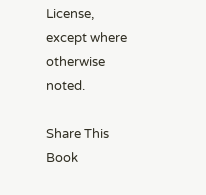License, except where otherwise noted.

Share This Book